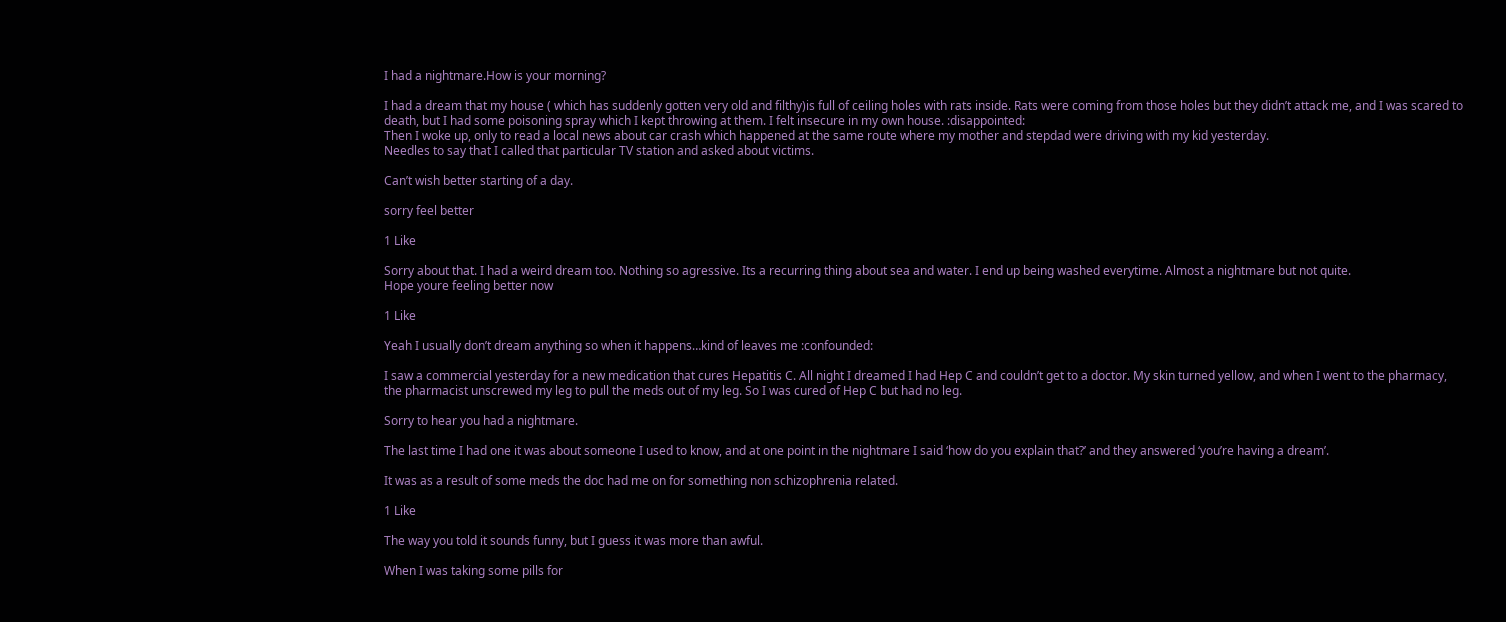I had a nightmare.How is your morning?

I had a dream that my house ( which has suddenly gotten very old and filthy)is full of ceiling holes with rats inside. Rats were coming from those holes but they didn’t attack me, and I was scared to death, but I had some poisoning spray which I kept throwing at them. I felt insecure in my own house. :disappointed:
Then I woke up, only to read a local news about car crash which happened at the same route where my mother and stepdad were driving with my kid yesterday.
Needles to say that I called that particular TV station and asked about victims.

Can’t wish better starting of a day.

sorry feel better

1 Like

Sorry about that. I had a weird dream too. Nothing so agressive. Its a recurring thing about sea and water. I end up being washed everytime. Almost a nightmare but not quite.
Hope youre feeling better now

1 Like

Yeah I usually don’t dream anything so when it happens…kind of leaves me :confounded:

I saw a commercial yesterday for a new medication that cures Hepatitis C. All night I dreamed I had Hep C and couldn’t get to a doctor. My skin turned yellow, and when I went to the pharmacy, the pharmacist unscrewed my leg to pull the meds out of my leg. So I was cured of Hep C but had no leg.

Sorry to hear you had a nightmare.

The last time I had one it was about someone I used to know, and at one point in the nightmare I said ‘how do you explain that?’ and they answered ‘you’re having a dream’.

It was as a result of some meds the doc had me on for something non schizophrenia related.

1 Like

The way you told it sounds funny, but I guess it was more than awful.

When I was taking some pills for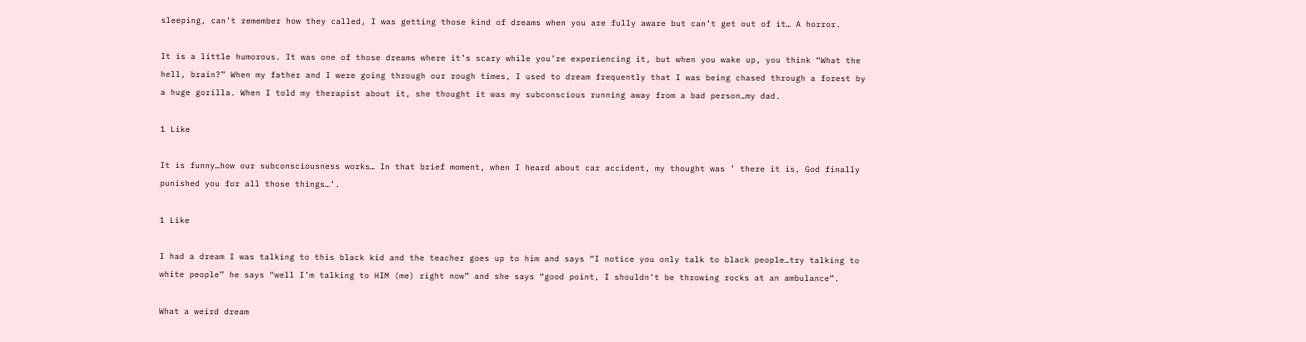sleeping, can’t remember how they called, I was getting those kind of dreams when you are fully aware but can’t get out of it… A horror.

It is a little humorous. It was one of those dreams where it’s scary while you’re experiencing it, but when you wake up, you think “What the hell, brain?” When my father and I were going through our rough times, I used to dream frequently that I was being chased through a forest by a huge gorilla. When I told my therapist about it, she thought it was my subconscious running away from a bad person…my dad.

1 Like

It is funny…how our subconsciousness works… In that brief moment, when I heard about car accident, my thought was ’ there it is, God finally punished you for all those things…’.

1 Like

I had a dream I was talking to this black kid and the teacher goes up to him and says “I notice you only talk to black people…try talking to white people” he says “well I’m talking to HIM (me) right now” and she says “good point, I shouldn’t be throwing rocks at an ambulance”.

What a weird dream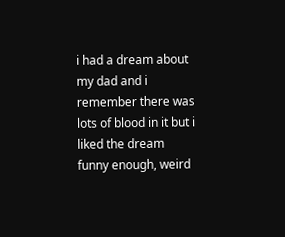i had a dream about my dad and i remember there was lots of blood in it but i liked the dream funny enough, weird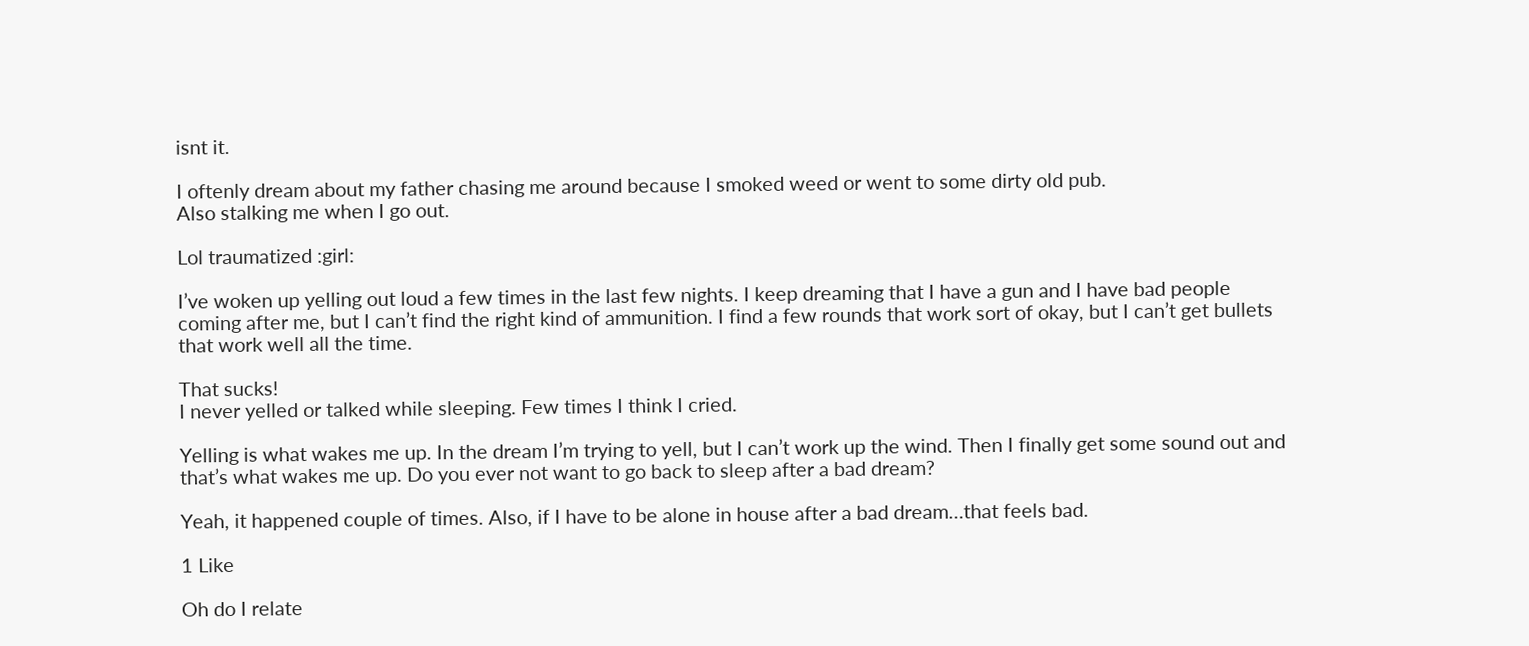isnt it.

I oftenly dream about my father chasing me around because I smoked weed or went to some dirty old pub.
Also stalking me when I go out.

Lol traumatized :girl:

I’ve woken up yelling out loud a few times in the last few nights. I keep dreaming that I have a gun and I have bad people coming after me, but I can’t find the right kind of ammunition. I find a few rounds that work sort of okay, but I can’t get bullets that work well all the time.

That sucks!
I never yelled or talked while sleeping. Few times I think I cried.

Yelling is what wakes me up. In the dream I’m trying to yell, but I can’t work up the wind. Then I finally get some sound out and that’s what wakes me up. Do you ever not want to go back to sleep after a bad dream?

Yeah, it happened couple of times. Also, if I have to be alone in house after a bad dream…that feels bad.

1 Like

Oh do I relate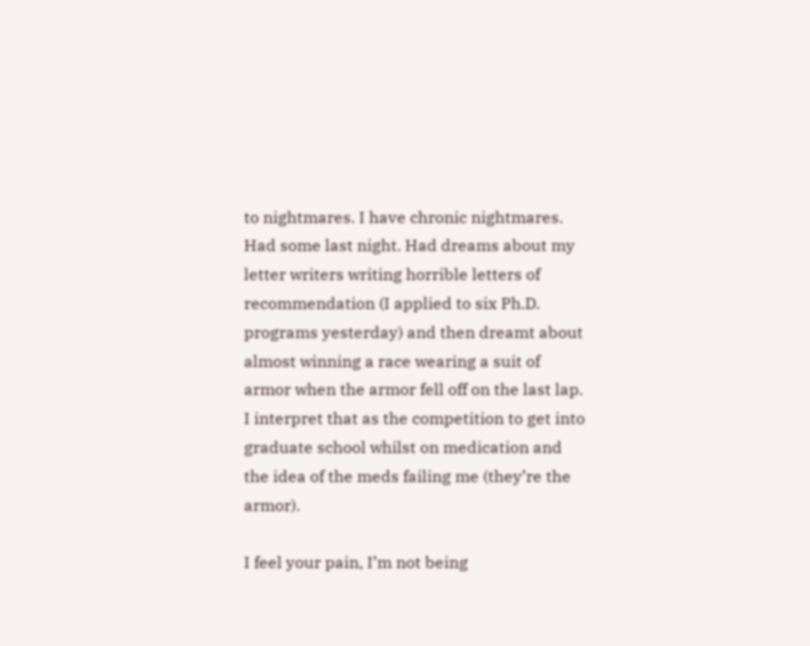to nightmares. I have chronic nightmares. Had some last night. Had dreams about my letter writers writing horrible letters of recommendation (I applied to six Ph.D. programs yesterday) and then dreamt about almost winning a race wearing a suit of armor when the armor fell off on the last lap. I interpret that as the competition to get into graduate school whilst on medication and the idea of the meds failing me (they’re the armor).

I feel your pain, I’m not being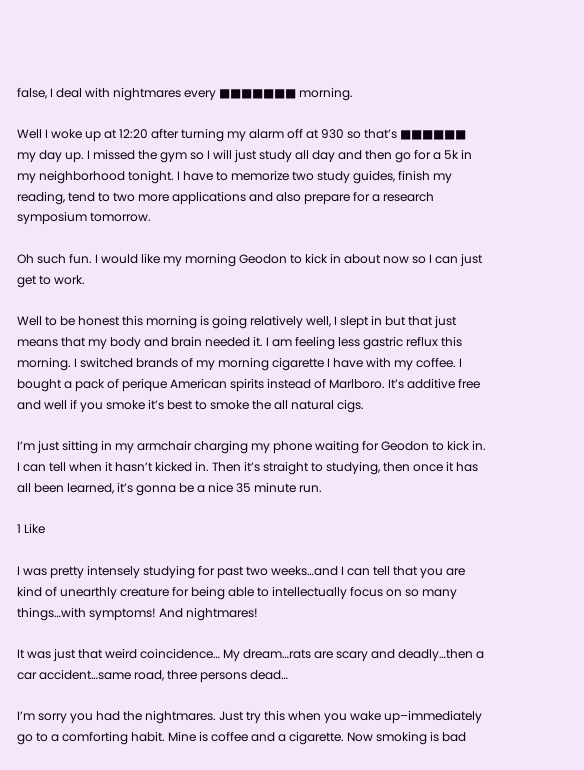false, I deal with nightmares every ■■■■■■■ morning.

Well I woke up at 12:20 after turning my alarm off at 930 so that’s ■■■■■■ my day up. I missed the gym so I will just study all day and then go for a 5k in my neighborhood tonight. I have to memorize two study guides, finish my reading, tend to two more applications and also prepare for a research symposium tomorrow.

Oh such fun. I would like my morning Geodon to kick in about now so I can just get to work.

Well to be honest this morning is going relatively well, I slept in but that just means that my body and brain needed it. I am feeling less gastric reflux this morning. I switched brands of my morning cigarette I have with my coffee. I bought a pack of perique American spirits instead of Marlboro. It’s additive free and well if you smoke it’s best to smoke the all natural cigs.

I’m just sitting in my armchair charging my phone waiting for Geodon to kick in. I can tell when it hasn’t kicked in. Then it’s straight to studying, then once it has all been learned, it’s gonna be a nice 35 minute run.

1 Like

I was pretty intensely studying for past two weeks…and I can tell that you are kind of unearthly creature for being able to intellectually focus on so many things…with symptoms! And nightmares!

It was just that weird coincidence… My dream…rats are scary and deadly…then a car accident…same road, three persons dead…

I’m sorry you had the nightmares. Just try this when you wake up–immediately go to a comforting habit. Mine is coffee and a cigarette. Now smoking is bad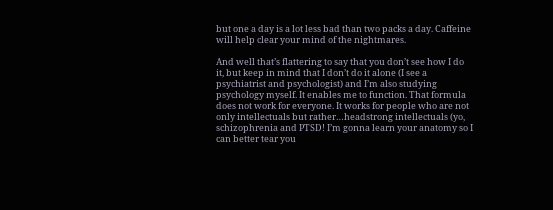but one a day is a lot less bad than two packs a day. Caffeine will help clear your mind of the nightmares.

And well that’s flattering to say that you don’t see how I do it, but keep in mind that I don’t do it alone (I see a psychiatrist and psychologist) and I’m also studying psychology myself. It enables me to function. That formula does not work for everyone. It works for people who are not only intellectuals but rather…headstrong intellectuals (yo, schizophrenia and PTSD! I’m gonna learn your anatomy so I can better tear you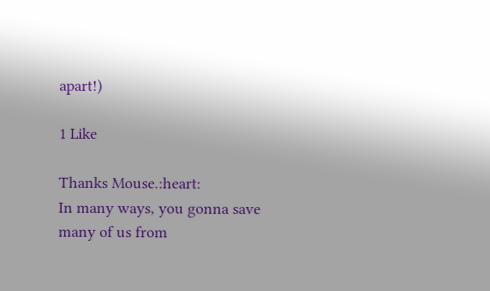apart!)

1 Like

Thanks Mouse.:heart:
In many ways, you gonna save many of us from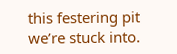this festering pit we’re stuck into.